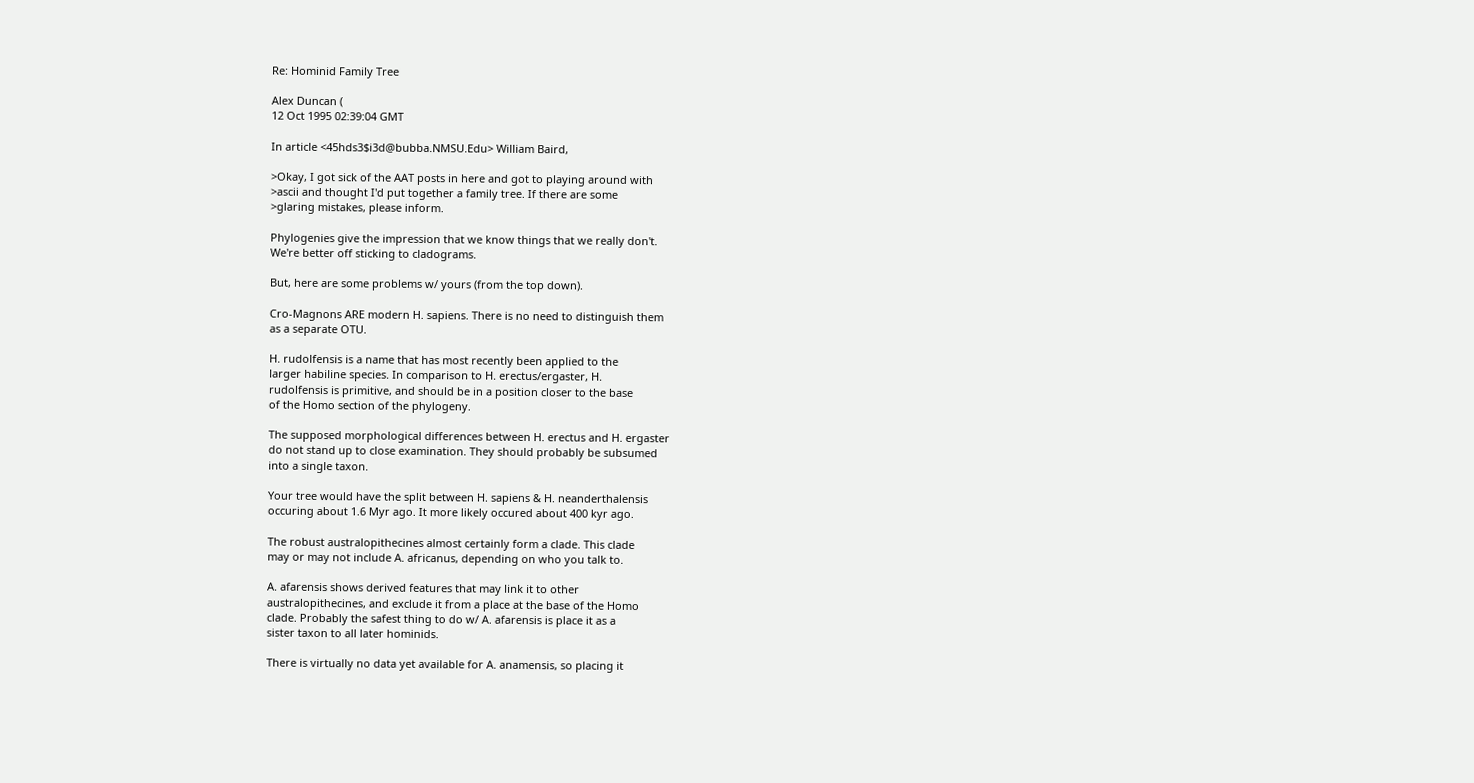Re: Hominid Family Tree

Alex Duncan (
12 Oct 1995 02:39:04 GMT

In article <45hds3$i3d@bubba.NMSU.Edu> William Baird,

>Okay, I got sick of the AAT posts in here and got to playing around with
>ascii and thought I'd put together a family tree. If there are some
>glaring mistakes, please inform.

Phylogenies give the impression that we know things that we really don't.
We're better off sticking to cladograms.

But, here are some problems w/ yours (from the top down).

Cro-Magnons ARE modern H. sapiens. There is no need to distinguish them
as a separate OTU.

H. rudolfensis is a name that has most recently been applied to the
larger habiline species. In comparison to H. erectus/ergaster, H.
rudolfensis is primitive, and should be in a position closer to the base
of the Homo section of the phylogeny.

The supposed morphological differences between H. erectus and H. ergaster
do not stand up to close examination. They should probably be subsumed
into a single taxon.

Your tree would have the split between H. sapiens & H. neanderthalensis
occuring about 1.6 Myr ago. It more likely occured about 400 kyr ago.

The robust australopithecines almost certainly form a clade. This clade
may or may not include A. africanus, depending on who you talk to.

A. afarensis shows derived features that may link it to other
australopithecines, and exclude it from a place at the base of the Homo
clade. Probably the safest thing to do w/ A. afarensis is place it as a
sister taxon to all later hominids.

There is virtually no data yet available for A. anamensis, so placing it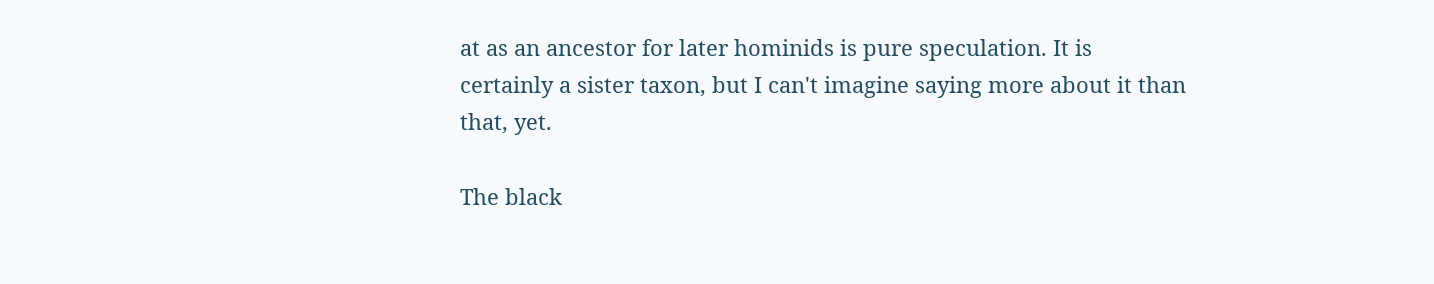at as an ancestor for later hominids is pure speculation. It is
certainly a sister taxon, but I can't imagine saying more about it than
that, yet.

The black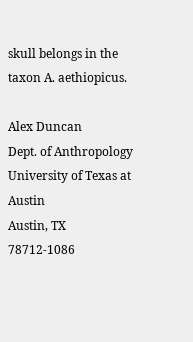skull belongs in the taxon A. aethiopicus.

Alex Duncan
Dept. of Anthropology
University of Texas at Austin
Austin, TX 78712-1086